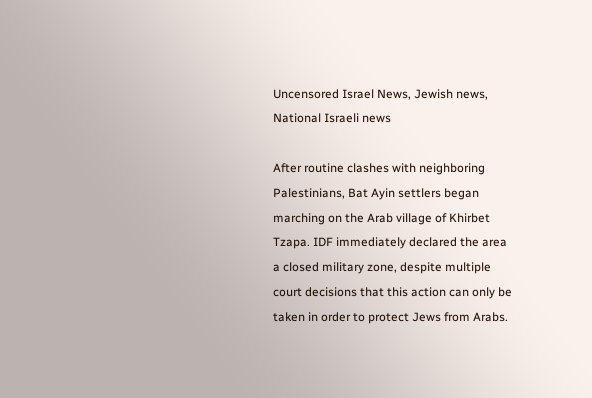Uncensored Israel News, Jewish news, National Israeli news

After routine clashes with neighboring Palestinians, Bat Ayin settlers began marching on the Arab village of Khirbet Tzapa. IDF immediately declared the area a closed military zone, despite multiple court decisions that this action can only be taken in order to protect Jews from Arabs.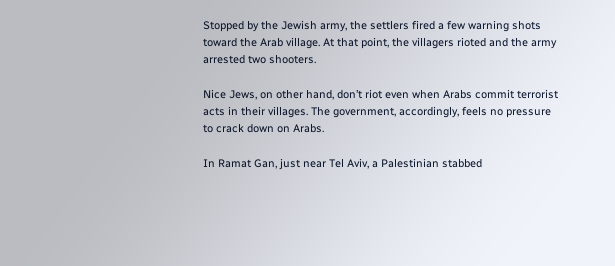Stopped by the Jewish army, the settlers fired a few warning shots toward the Arab village. At that point, the villagers rioted and the army arrested two shooters.

Nice Jews, on other hand, don’t riot even when Arabs commit terrorist acts in their villages. The government, accordingly, feels no pressure to crack down on Arabs.

In Ramat Gan, just near Tel Aviv, a Palestinian stabbed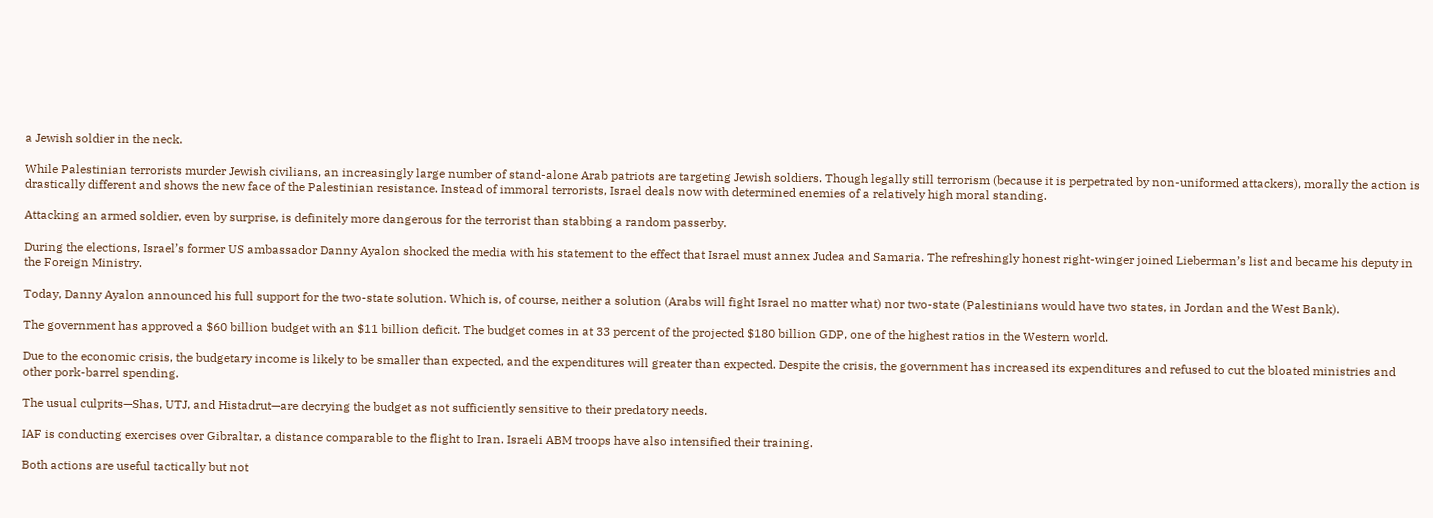a Jewish soldier in the neck.

While Palestinian terrorists murder Jewish civilians, an increasingly large number of stand-alone Arab patriots are targeting Jewish soldiers. Though legally still terrorism (because it is perpetrated by non-uniformed attackers), morally the action is drastically different and shows the new face of the Palestinian resistance. Instead of immoral terrorists, Israel deals now with determined enemies of a relatively high moral standing.

Attacking an armed soldier, even by surprise, is definitely more dangerous for the terrorist than stabbing a random passerby.

During the elections, Israel’s former US ambassador Danny Ayalon shocked the media with his statement to the effect that Israel must annex Judea and Samaria. The refreshingly honest right-winger joined Lieberman’s list and became his deputy in the Foreign Ministry.

Today, Danny Ayalon announced his full support for the two-state solution. Which is, of course, neither a solution (Arabs will fight Israel no matter what) nor two-state (Palestinians would have two states, in Jordan and the West Bank).

The government has approved a $60 billion budget with an $11 billion deficit. The budget comes in at 33 percent of the projected $180 billion GDP, one of the highest ratios in the Western world.

Due to the economic crisis, the budgetary income is likely to be smaller than expected, and the expenditures will greater than expected. Despite the crisis, the government has increased its expenditures and refused to cut the bloated ministries and other pork-barrel spending.

The usual culprits—Shas, UTJ, and Histadrut—are decrying the budget as not sufficiently sensitive to their predatory needs.

IAF is conducting exercises over Gibraltar, a distance comparable to the flight to Iran. Israeli ABM troops have also intensified their training.

Both actions are useful tactically but not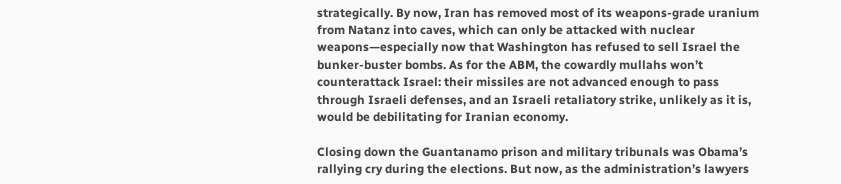strategically. By now, Iran has removed most of its weapons-grade uranium from Natanz into caves, which can only be attacked with nuclear weapons—especially now that Washington has refused to sell Israel the bunker-buster bombs. As for the ABM, the cowardly mullahs won’t counterattack Israel: their missiles are not advanced enough to pass through Israeli defenses, and an Israeli retaliatory strike, unlikely as it is, would be debilitating for Iranian economy.

Closing down the Guantanamo prison and military tribunals was Obama’s rallying cry during the elections. But now, as the administration’s lawyers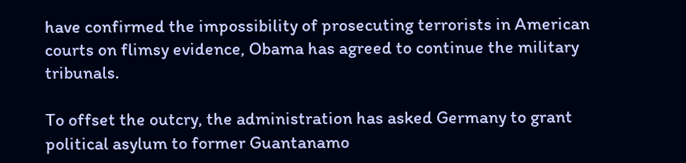have confirmed the impossibility of prosecuting terrorists in American courts on flimsy evidence, Obama has agreed to continue the military tribunals.

To offset the outcry, the administration has asked Germany to grant political asylum to former Guantanamo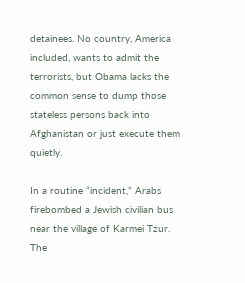detainees. No country, America included, wants to admit the terrorists, but Obama lacks the common sense to dump those stateless persons back into Afghanistan or just execute them quietly.

In a routine “incident,” Arabs firebombed a Jewish civilian bus near the village of Karmei Tzur. The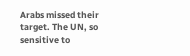Arabs missed their target. The UN, so sensitive to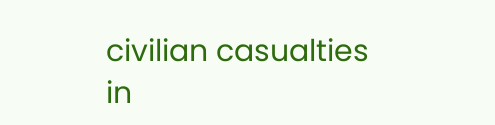civilian casualties in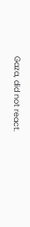Gaza, did not react.